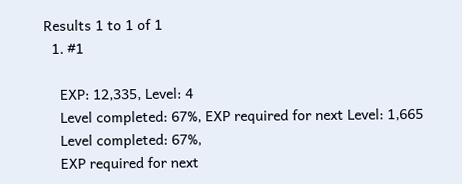Results 1 to 1 of 1
  1. #1

    EXP: 12,335, Level: 4
    Level completed: 67%, EXP required for next Level: 1,665
    Level completed: 67%,
    EXP required for next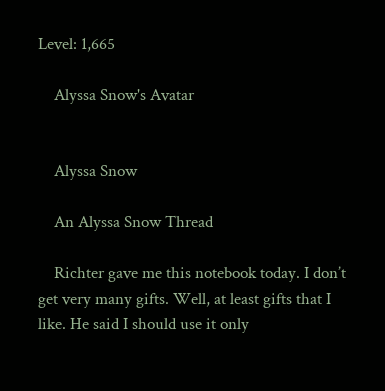Level: 1,665

    Alyssa Snow's Avatar


    Alyssa Snow

    An Alyssa Snow Thread

    Richter gave me this notebook today. I don’t get very many gifts. Well, at least gifts that I like. He said I should use it only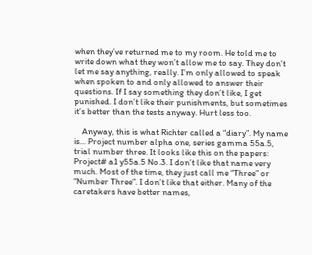when they’ve returned me to my room. He told me to write down what they won’t allow me to say. They don’t let me say anything, really. I’m only allowed to speak when spoken to and only allowed to answer their questions. If I say something they don’t like, I get punished. I don’t like their punishments, but sometimes it’s better than the tests anyway. Hurt less too.

    Anyway, this is what Richter called a “diary”. My name is... Project number alpha one, series gamma 55a.5, trial number three. It looks like this on the papers: Project# a1 y55a.5 No.3. I don’t like that name very much. Most of the time, they just call me “Three” or “Number Three”. I don’t like that either. Many of the caretakers have better names,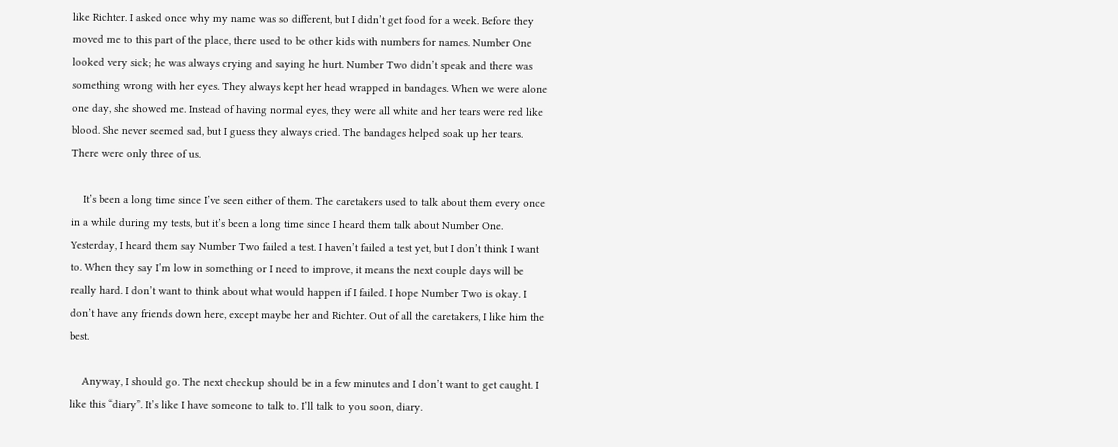like Richter. I asked once why my name was so different, but I didn’t get food for a week. Before they moved me to this part of the place, there used to be other kids with numbers for names. Number One looked very sick; he was always crying and saying he hurt. Number Two didn’t speak and there was something wrong with her eyes. They always kept her head wrapped in bandages. When we were alone one day, she showed me. Instead of having normal eyes, they were all white and her tears were red like blood. She never seemed sad, but I guess they always cried. The bandages helped soak up her tears. There were only three of us.

    It’s been a long time since I’ve seen either of them. The caretakers used to talk about them every once in a while during my tests, but it’s been a long time since I heard them talk about Number One. Yesterday, I heard them say Number Two failed a test. I haven’t failed a test yet, but I don’t think I want to. When they say I’m low in something or I need to improve, it means the next couple days will be really hard. I don’t want to think about what would happen if I failed. I hope Number Two is okay. I don’t have any friends down here, except maybe her and Richter. Out of all the caretakers, I like him the best.

    Anyway, I should go. The next checkup should be in a few minutes and I don’t want to get caught. I like this “diary”. It’s like I have someone to talk to. I’ll talk to you soon, diary.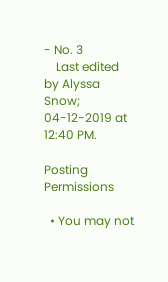- No. 3
    Last edited by Alyssa Snow; 04-12-2019 at 12:40 PM.

Posting Permissions

  • You may not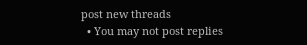post new threads
  • You may not post replies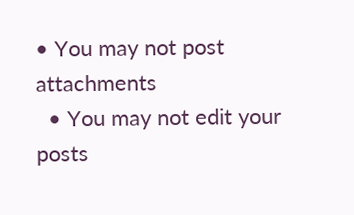• You may not post attachments
  • You may not edit your posts